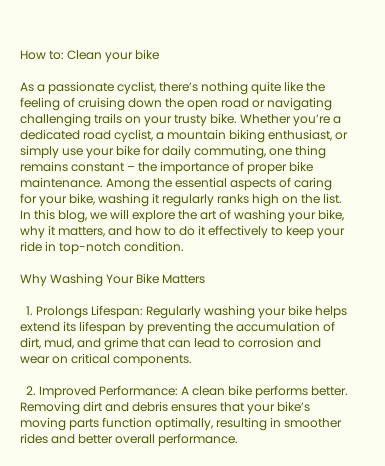How to: Clean your bike

As a passionate cyclist, there’s nothing quite like the feeling of cruising down the open road or navigating challenging trails on your trusty bike. Whether you’re a dedicated road cyclist, a mountain biking enthusiast, or simply use your bike for daily commuting, one thing remains constant – the importance of proper bike maintenance. Among the essential aspects of caring for your bike, washing it regularly ranks high on the list. In this blog, we will explore the art of washing your bike, why it matters, and how to do it effectively to keep your ride in top-notch condition.

Why Washing Your Bike Matters

  1. Prolongs Lifespan: Regularly washing your bike helps extend its lifespan by preventing the accumulation of dirt, mud, and grime that can lead to corrosion and wear on critical components.

  2. Improved Performance: A clean bike performs better. Removing dirt and debris ensures that your bike’s moving parts function optimally, resulting in smoother rides and better overall performance.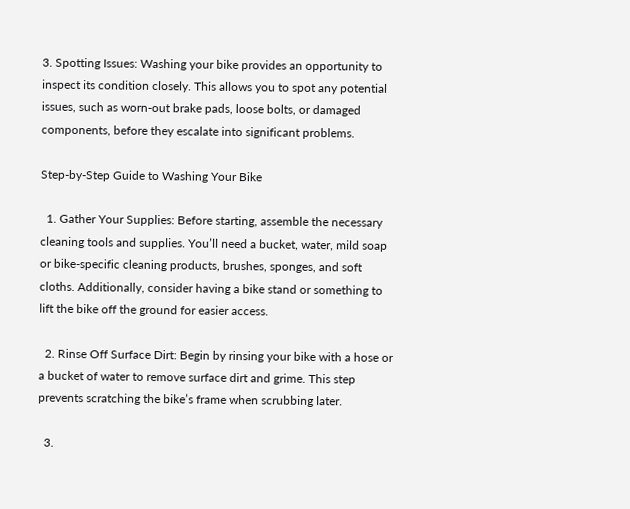3. Spotting Issues: Washing your bike provides an opportunity to inspect its condition closely. This allows you to spot any potential issues, such as worn-out brake pads, loose bolts, or damaged components, before they escalate into significant problems.

Step-by-Step Guide to Washing Your Bike

  1. Gather Your Supplies: Before starting, assemble the necessary cleaning tools and supplies. You’ll need a bucket, water, mild soap or bike-specific cleaning products, brushes, sponges, and soft cloths. Additionally, consider having a bike stand or something to lift the bike off the ground for easier access.

  2. Rinse Off Surface Dirt: Begin by rinsing your bike with a hose or a bucket of water to remove surface dirt and grime. This step prevents scratching the bike’s frame when scrubbing later.

  3.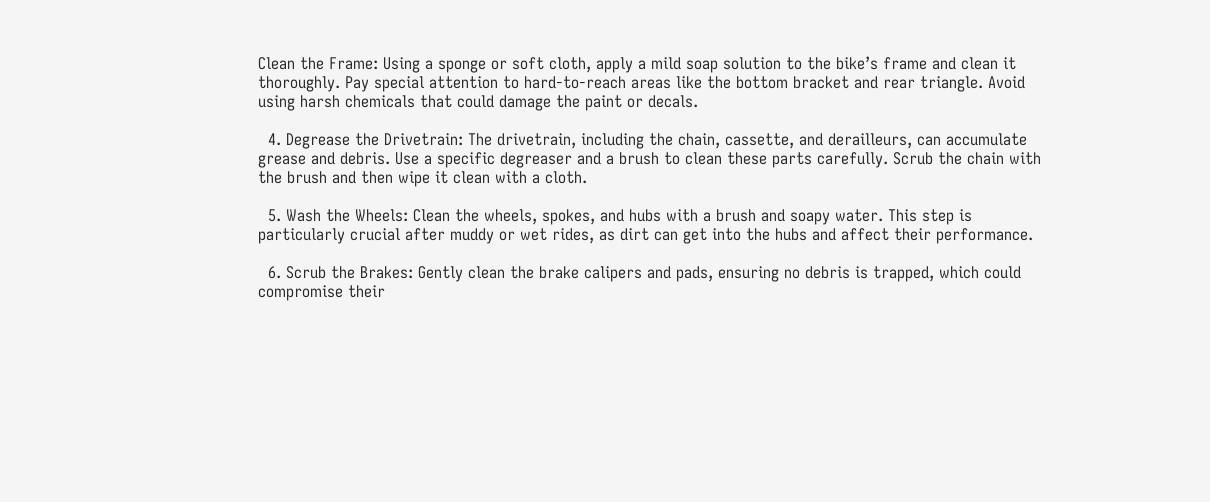Clean the Frame: Using a sponge or soft cloth, apply a mild soap solution to the bike’s frame and clean it thoroughly. Pay special attention to hard-to-reach areas like the bottom bracket and rear triangle. Avoid using harsh chemicals that could damage the paint or decals.

  4. Degrease the Drivetrain: The drivetrain, including the chain, cassette, and derailleurs, can accumulate grease and debris. Use a specific degreaser and a brush to clean these parts carefully. Scrub the chain with the brush and then wipe it clean with a cloth.

  5. Wash the Wheels: Clean the wheels, spokes, and hubs with a brush and soapy water. This step is particularly crucial after muddy or wet rides, as dirt can get into the hubs and affect their performance.

  6. Scrub the Brakes: Gently clean the brake calipers and pads, ensuring no debris is trapped, which could compromise their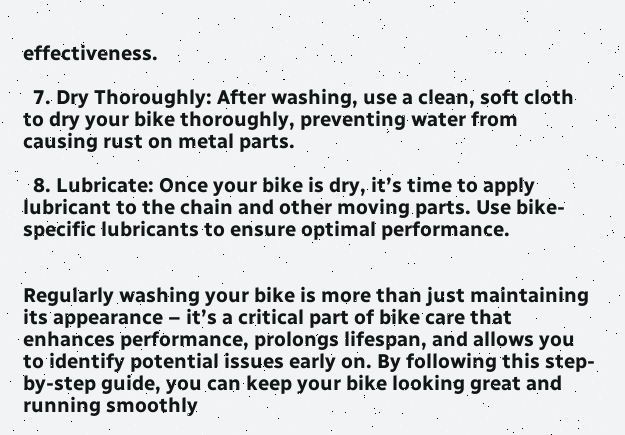effectiveness.

  7. Dry Thoroughly: After washing, use a clean, soft cloth to dry your bike thoroughly, preventing water from causing rust on metal parts.

  8. Lubricate: Once your bike is dry, it’s time to apply lubricant to the chain and other moving parts. Use bike-specific lubricants to ensure optimal performance.


Regularly washing your bike is more than just maintaining its appearance – it’s a critical part of bike care that enhances performance, prolongs lifespan, and allows you to identify potential issues early on. By following this step-by-step guide, you can keep your bike looking great and running smoothly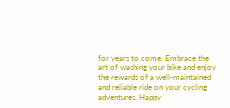for years to come. Embrace the art of washing your bike and enjoy the rewards of a well-maintained and reliable ride on your cycling adventures. Happy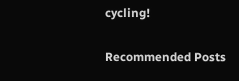cycling!

Recommended Posts